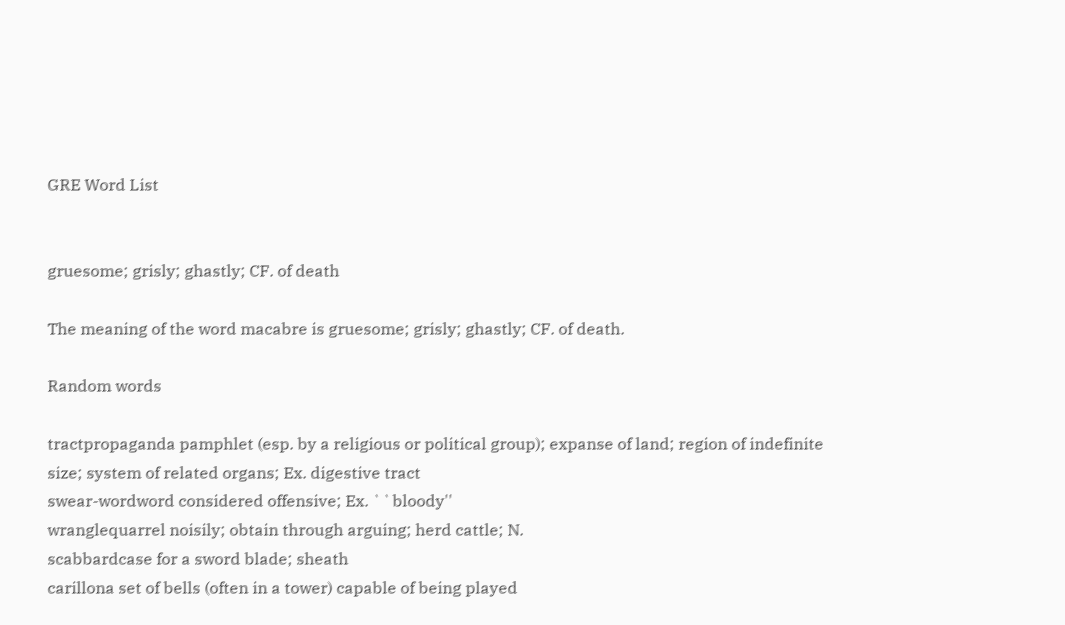GRE Word List


gruesome; grisly; ghastly; CF. of death

The meaning of the word macabre is gruesome; grisly; ghastly; CF. of death.

Random words

tractpropaganda pamphlet (esp. by a religious or political group); expanse of land; region of indefinite size; system of related organs; Ex. digestive tract
swear-wordword considered offensive; Ex. ``bloody''
wranglequarrel noisily; obtain through arguing; herd cattle; N.
scabbardcase for a sword blade; sheath
carillona set of bells (often in a tower) capable of being played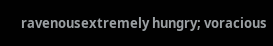ravenousextremely hungry; voracious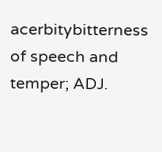acerbitybitterness of speech and temper; ADJ.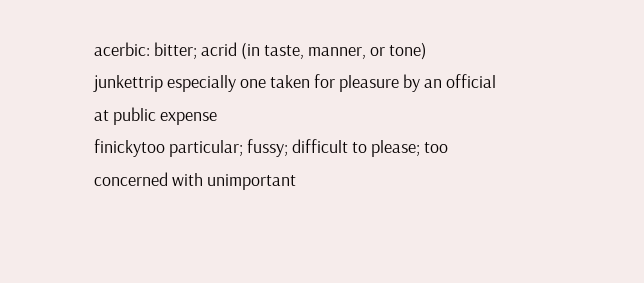acerbic: bitter; acrid (in taste, manner, or tone)
junkettrip especially one taken for pleasure by an official at public expense
finickytoo particular; fussy; difficult to please; too concerned with unimportant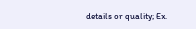details or quality; Ex.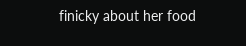finicky about her food